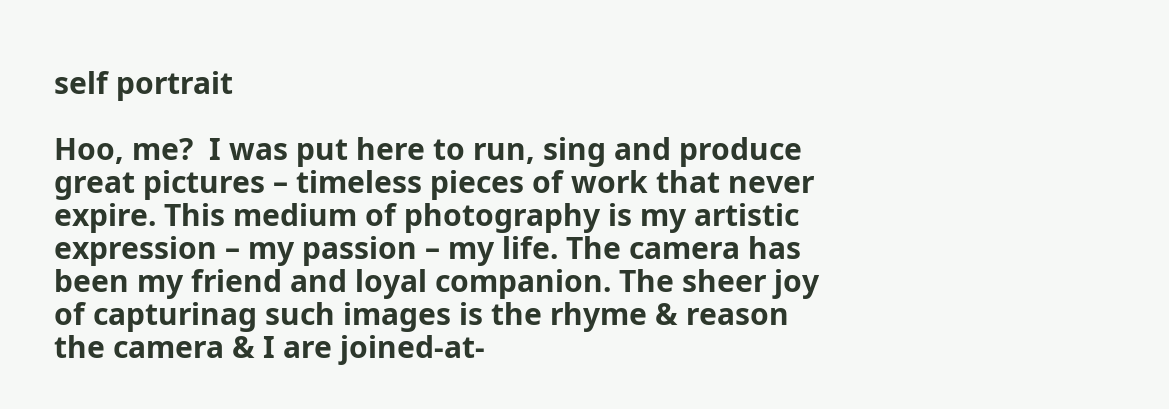self portrait

Hoo, me?  I was put here to run, sing and produce great pictures – timeless pieces of work that never expire. This medium of photography is my artistic expression – my passion – my life. The camera has been my friend and loyal companion. The sheer joy of capturinag such images is the rhyme & reason the camera & I are joined-at-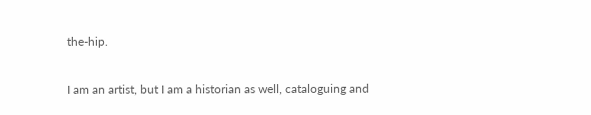the-hip.

I am an artist, but I am a historian as well, cataloguing and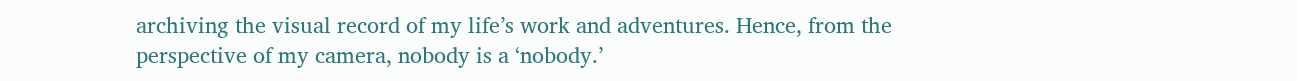archiving the visual record of my life’s work and adventures. Hence, from the perspective of my camera, nobody is a ‘nobody.’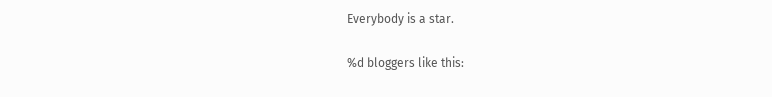Everybody is a star.

%d bloggers like this: